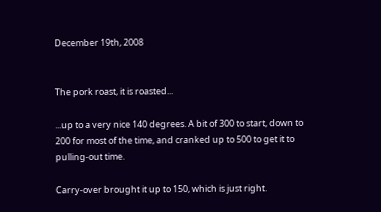December 19th, 2008


The pork roast, it is roasted...

...up to a very nice 140 degrees. A bit of 300 to start, down to 200 for most of the time, and cranked up to 500 to get it to pulling-out time.

Carry-over brought it up to 150, which is just right.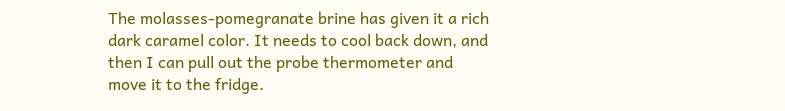The molasses-pomegranate brine has given it a rich dark caramel color. It needs to cool back down, and then I can pull out the probe thermometer and move it to the fridge.